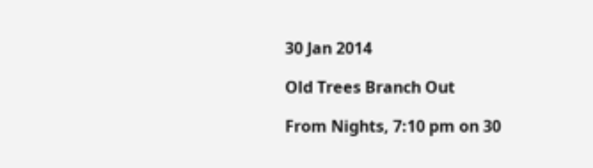30 Jan 2014

Old Trees Branch Out

From Nights, 7:10 pm on 30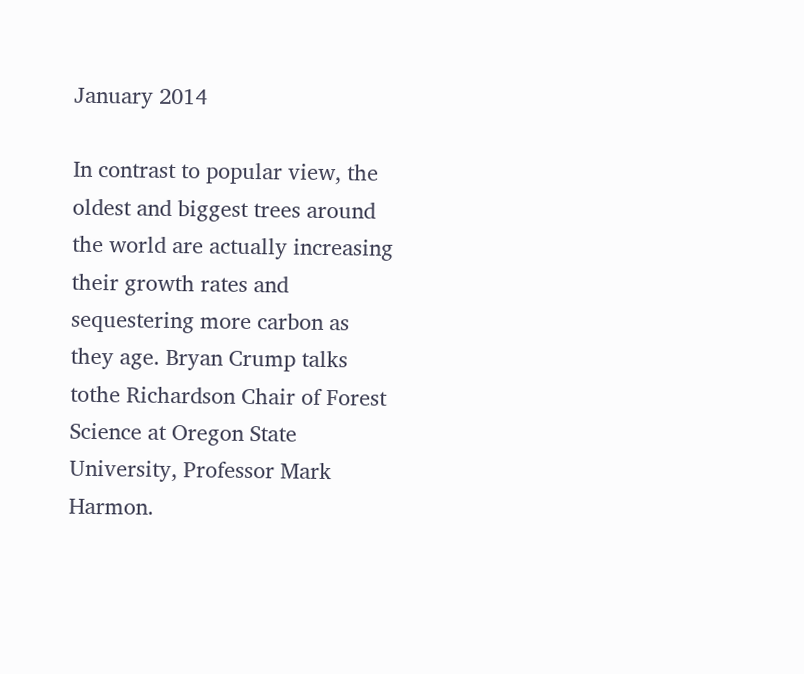January 2014

In contrast to popular view, the oldest and biggest trees around the world are actually increasing their growth rates and sequestering more carbon as they age. Bryan Crump talks tothe Richardson Chair of Forest Science at Oregon State University, Professor Mark Harmon.